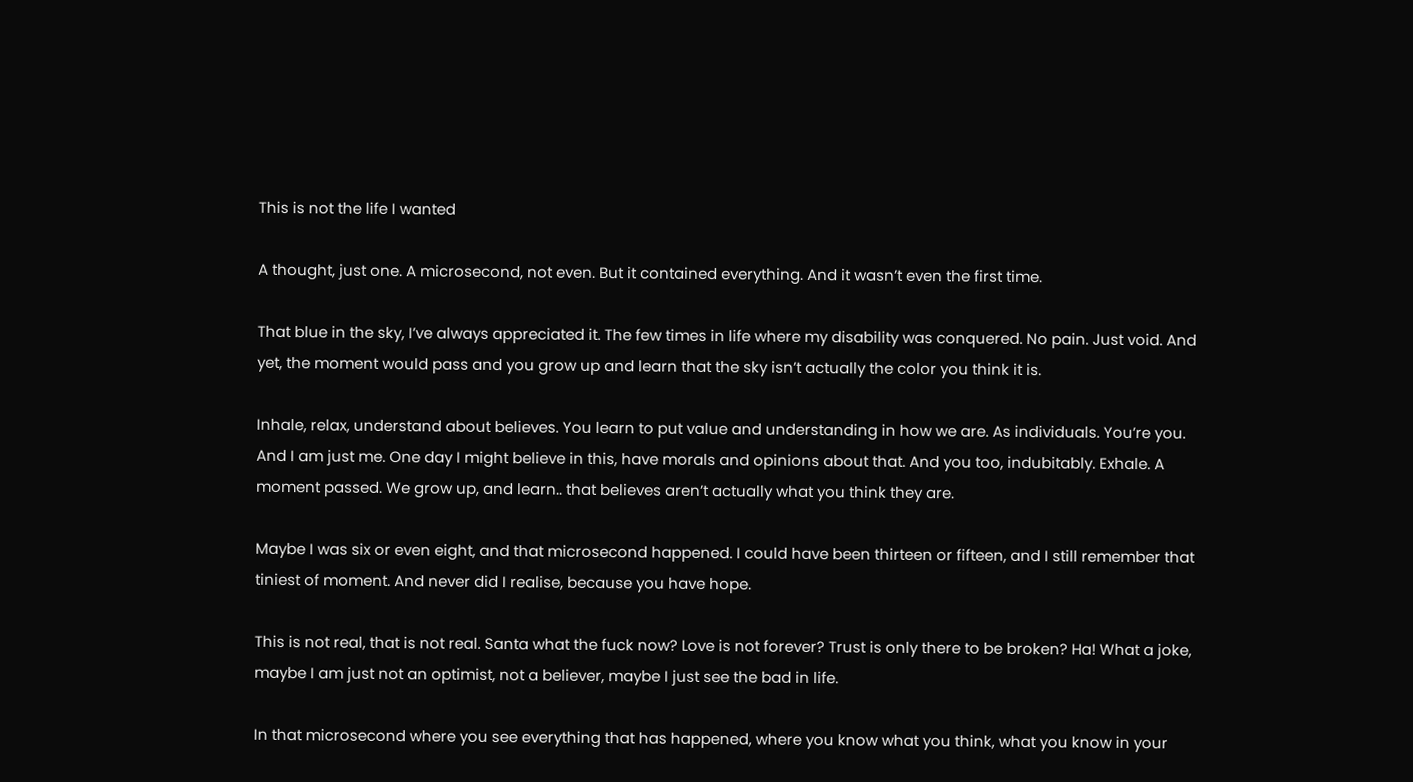This is not the life I wanted

A thought, just one. A microsecond, not even. But it contained everything. And it wasn’t even the first time.

That blue in the sky, I’ve always appreciated it. The few times in life where my disability was conquered. No pain. Just void. And yet, the moment would pass and you grow up and learn that the sky isn’t actually the color you think it is.

Inhale, relax, understand about believes. You learn to put value and understanding in how we are. As individuals. You’re you. And I am just me. One day I might believe in this, have morals and opinions about that. And you too, indubitably. Exhale. A moment passed. We grow up, and learn.. that believes aren’t actually what you think they are.

Maybe I was six or even eight, and that microsecond happened. I could have been thirteen or fifteen, and I still remember that tiniest of moment. And never did I realise, because you have hope.

This is not real, that is not real. Santa what the fuck now? Love is not forever? Trust is only there to be broken? Ha! What a joke, maybe I am just not an optimist, not a believer, maybe I just see the bad in life.

In that microsecond where you see everything that has happened, where you know what you think, what you know in your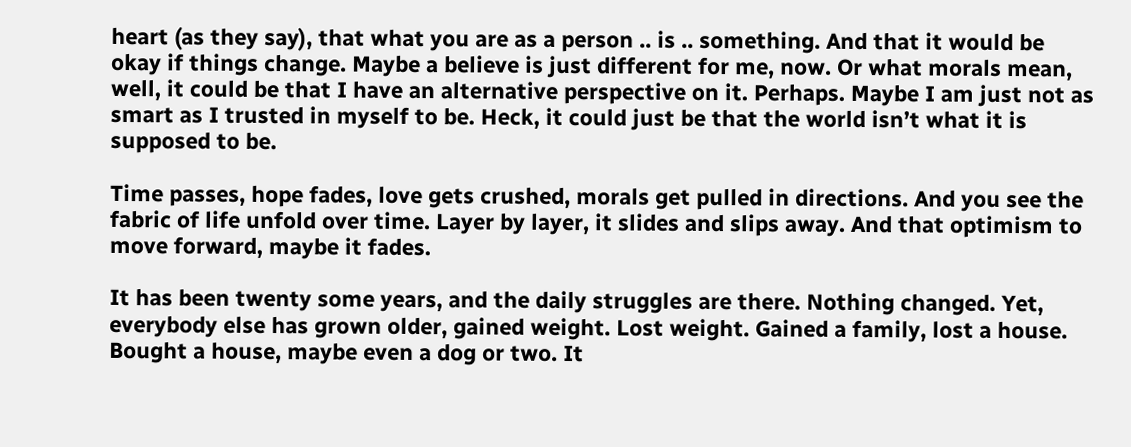heart (as they say), that what you are as a person .. is .. something. And that it would be okay if things change. Maybe a believe is just different for me, now. Or what morals mean, well, it could be that I have an alternative perspective on it. Perhaps. Maybe I am just not as smart as I trusted in myself to be. Heck, it could just be that the world isn’t what it is supposed to be.

Time passes, hope fades, love gets crushed, morals get pulled in directions. And you see the fabric of life unfold over time. Layer by layer, it slides and slips away. And that optimism to move forward, maybe it fades.

It has been twenty some years, and the daily struggles are there. Nothing changed. Yet, everybody else has grown older, gained weight. Lost weight. Gained a family, lost a house. Bought a house, maybe even a dog or two. It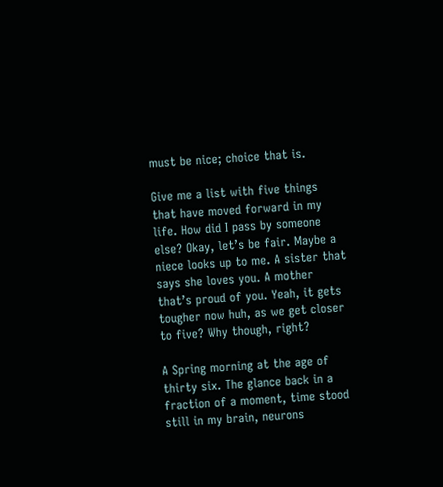must be nice; choice that is.

Give me a list with five things that have moved forward in my life. How did I pass by someone else? Okay, let’s be fair. Maybe a niece looks up to me. A sister that says she loves you. A mother that’s proud of you. Yeah, it gets tougher now huh, as we get closer to five? Why though, right?

A Spring morning at the age of thirty six. The glance back in a fraction of a moment, time stood still in my brain, neurons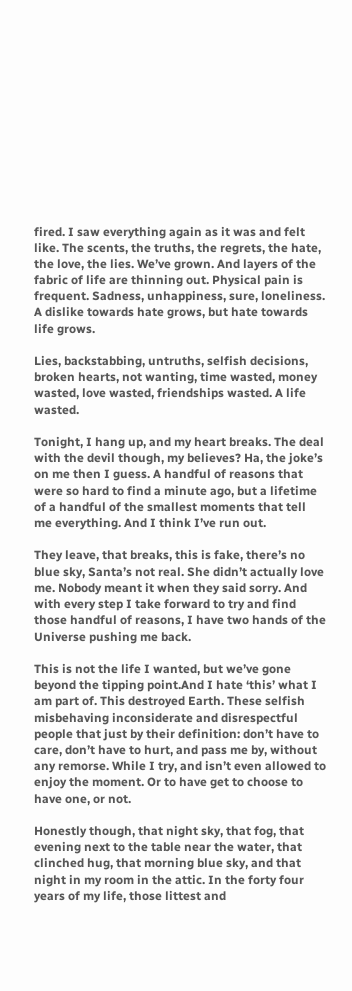fired. I saw everything again as it was and felt like. The scents, the truths, the regrets, the hate, the love, the lies. We’ve grown. And layers of the fabric of life are thinning out. Physical pain is frequent. Sadness, unhappiness, sure, loneliness. A dislike towards hate grows, but hate towards life grows.

Lies, backstabbing, untruths, selfish decisions, broken hearts, not wanting, time wasted, money wasted, love wasted, friendships wasted. A life wasted.

Tonight, I hang up, and my heart breaks. The deal with the devil though, my believes? Ha, the joke’s on me then I guess. A handful of reasons that were so hard to find a minute ago, but a lifetime of a handful of the smallest moments that tell me everything. And I think I’ve run out.

They leave, that breaks, this is fake, there’s no blue sky, Santa’s not real. She didn’t actually love me. Nobody meant it when they said sorry. And with every step I take forward to try and find those handful of reasons, I have two hands of the Universe pushing me back.

This is not the life I wanted, but we’ve gone beyond the tipping point.And I hate ‘this’ what I am part of. This destroyed Earth. These selfish misbehaving inconsiderate and disrespectful people that just by their definition: don’t have to care, don’t have to hurt, and pass me by, without any remorse. While I try, and isn’t even allowed to enjoy the moment. Or to have get to choose to have one, or not.

Honestly though, that night sky, that fog, that evening next to the table near the water, that clinched hug, that morning blue sky, and that night in my room in the attic. In the forty four years of my life, those littest and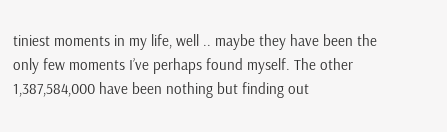tiniest moments in my life, well .. maybe they have been the only few moments I’ve perhaps found myself. The other 1,387,584,000 have been nothing but finding out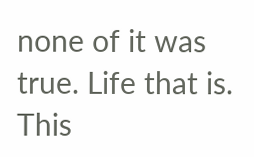none of it was true. Life that is. This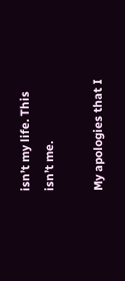isn’t my life. This isn’t me.

My apologies that I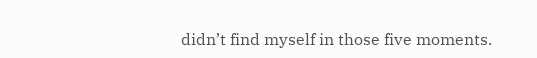didn’t find myself in those five moments.